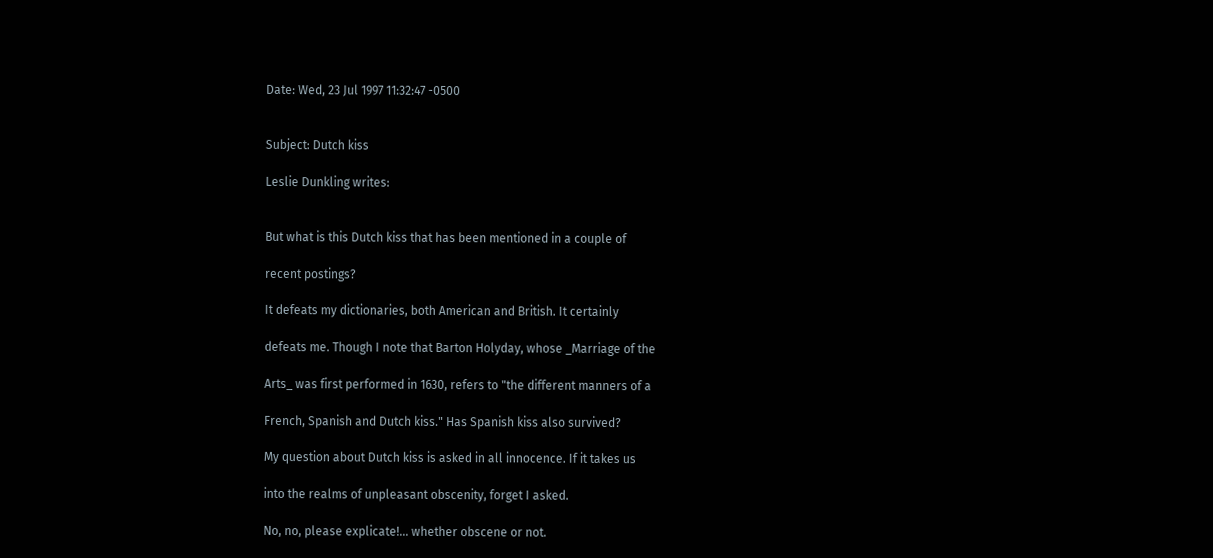Date: Wed, 23 Jul 1997 11:32:47 -0500


Subject: Dutch kiss

Leslie Dunkling writes:


But what is this Dutch kiss that has been mentioned in a couple of

recent postings?

It defeats my dictionaries, both American and British. It certainly

defeats me. Though I note that Barton Holyday, whose _Marriage of the

Arts_ was first performed in 1630, refers to "the different manners of a

French, Spanish and Dutch kiss." Has Spanish kiss also survived?

My question about Dutch kiss is asked in all innocence. If it takes us

into the realms of unpleasant obscenity, forget I asked.

No, no, please explicate!... whether obscene or not.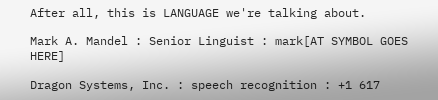After all, this is LANGUAGE we're talking about.

Mark A. Mandel : Senior Linguist : mark[AT SYMBOL GOES HERE]

Dragon Systems, Inc. : speech recognition : +1 617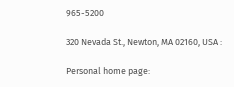965-5200

320 Nevada St., Newton, MA 02160, USA :

Personal home page: